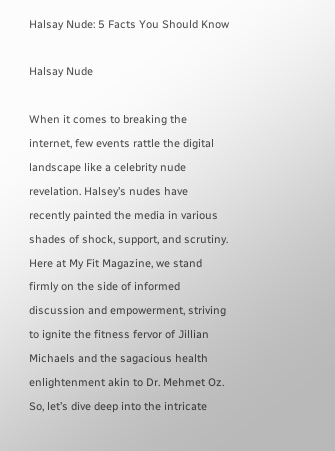Halsay Nude: 5 Facts You Should Know

Halsay Nude

When it comes to breaking the internet, few events rattle the digital landscape like a celebrity nude revelation. Halsey’s nudes have recently painted the media in various shades of shock, support, and scrutiny. Here at My Fit Magazine, we stand firmly on the side of informed discussion and empowerment, striving to ignite the fitness fervor of Jillian Michaels and the sagacious health enlightenment akin to Dr. Mehmet Oz. So, let’s dive deep into the intricate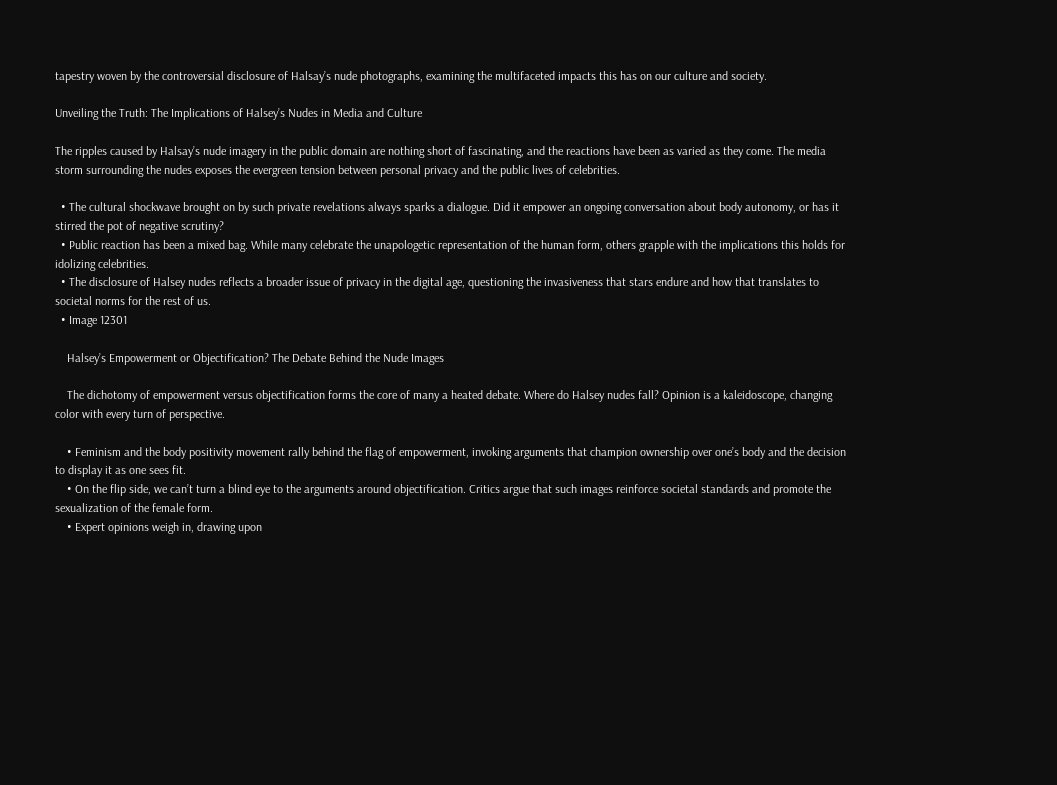tapestry woven by the controversial disclosure of Halsay’s nude photographs, examining the multifaceted impacts this has on our culture and society.

Unveiling the Truth: The Implications of Halsey’s Nudes in Media and Culture

The ripples caused by Halsay’s nude imagery in the public domain are nothing short of fascinating, and the reactions have been as varied as they come. The media storm surrounding the nudes exposes the evergreen tension between personal privacy and the public lives of celebrities.

  • The cultural shockwave brought on by such private revelations always sparks a dialogue. Did it empower an ongoing conversation about body autonomy, or has it stirred the pot of negative scrutiny?
  • Public reaction has been a mixed bag. While many celebrate the unapologetic representation of the human form, others grapple with the implications this holds for idolizing celebrities.
  • The disclosure of Halsey nudes reflects a broader issue of privacy in the digital age, questioning the invasiveness that stars endure and how that translates to societal norms for the rest of us.
  • Image 12301

    Halsey’s Empowerment or Objectification? The Debate Behind the Nude Images

    The dichotomy of empowerment versus objectification forms the core of many a heated debate. Where do Halsey nudes fall? Opinion is a kaleidoscope, changing color with every turn of perspective.

    • Feminism and the body positivity movement rally behind the flag of empowerment, invoking arguments that champion ownership over one’s body and the decision to display it as one sees fit.
    • On the flip side, we can’t turn a blind eye to the arguments around objectification. Critics argue that such images reinforce societal standards and promote the sexualization of the female form.
    • Expert opinions weigh in, drawing upon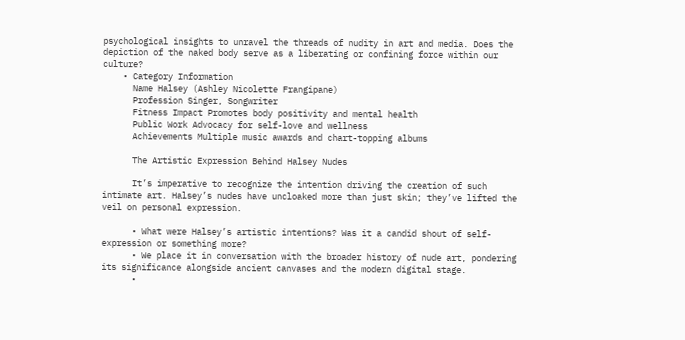psychological insights to unravel the threads of nudity in art and media. Does the depiction of the naked body serve as a liberating or confining force within our culture?
    • Category Information
      Name Halsey (Ashley Nicolette Frangipane)
      Profession Singer, Songwriter
      Fitness Impact Promotes body positivity and mental health
      Public Work Advocacy for self-love and wellness
      Achievements Multiple music awards and chart-topping albums

      The Artistic Expression Behind Halsey Nudes

      It’s imperative to recognize the intention driving the creation of such intimate art. Halsey’s nudes have uncloaked more than just skin; they’ve lifted the veil on personal expression.

      • What were Halsey’s artistic intentions? Was it a candid shout of self-expression or something more?
      • We place it in conversation with the broader history of nude art, pondering its significance alongside ancient canvases and the modern digital stage.
      •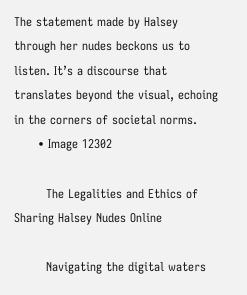The statement made by Halsey through her nudes beckons us to listen. It’s a discourse that translates beyond the visual, echoing in the corners of societal norms.
      • Image 12302

        The Legalities and Ethics of Sharing Halsey Nudes Online

        Navigating the digital waters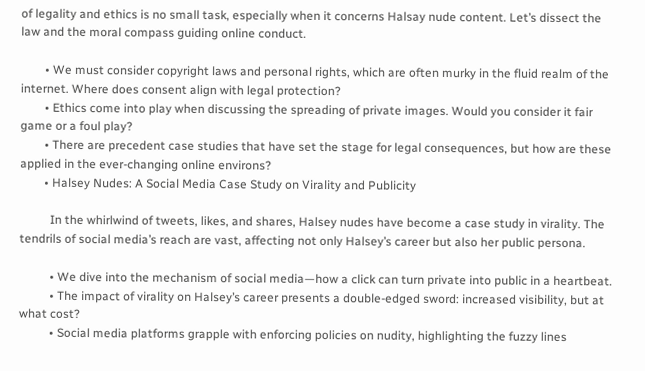of legality and ethics is no small task, especially when it concerns Halsay nude content. Let’s dissect the law and the moral compass guiding online conduct.

        • We must consider copyright laws and personal rights, which are often murky in the fluid realm of the internet. Where does consent align with legal protection?
        • Ethics come into play when discussing the spreading of private images. Would you consider it fair game or a foul play?
        • There are precedent case studies that have set the stage for legal consequences, but how are these applied in the ever-changing online environs?
        • Halsey Nudes: A Social Media Case Study on Virality and Publicity

          In the whirlwind of tweets, likes, and shares, Halsey nudes have become a case study in virality. The tendrils of social media’s reach are vast, affecting not only Halsey’s career but also her public persona.

          • We dive into the mechanism of social media—how a click can turn private into public in a heartbeat.
          • The impact of virality on Halsey’s career presents a double-edged sword: increased visibility, but at what cost?
          • Social media platforms grapple with enforcing policies on nudity, highlighting the fuzzy lines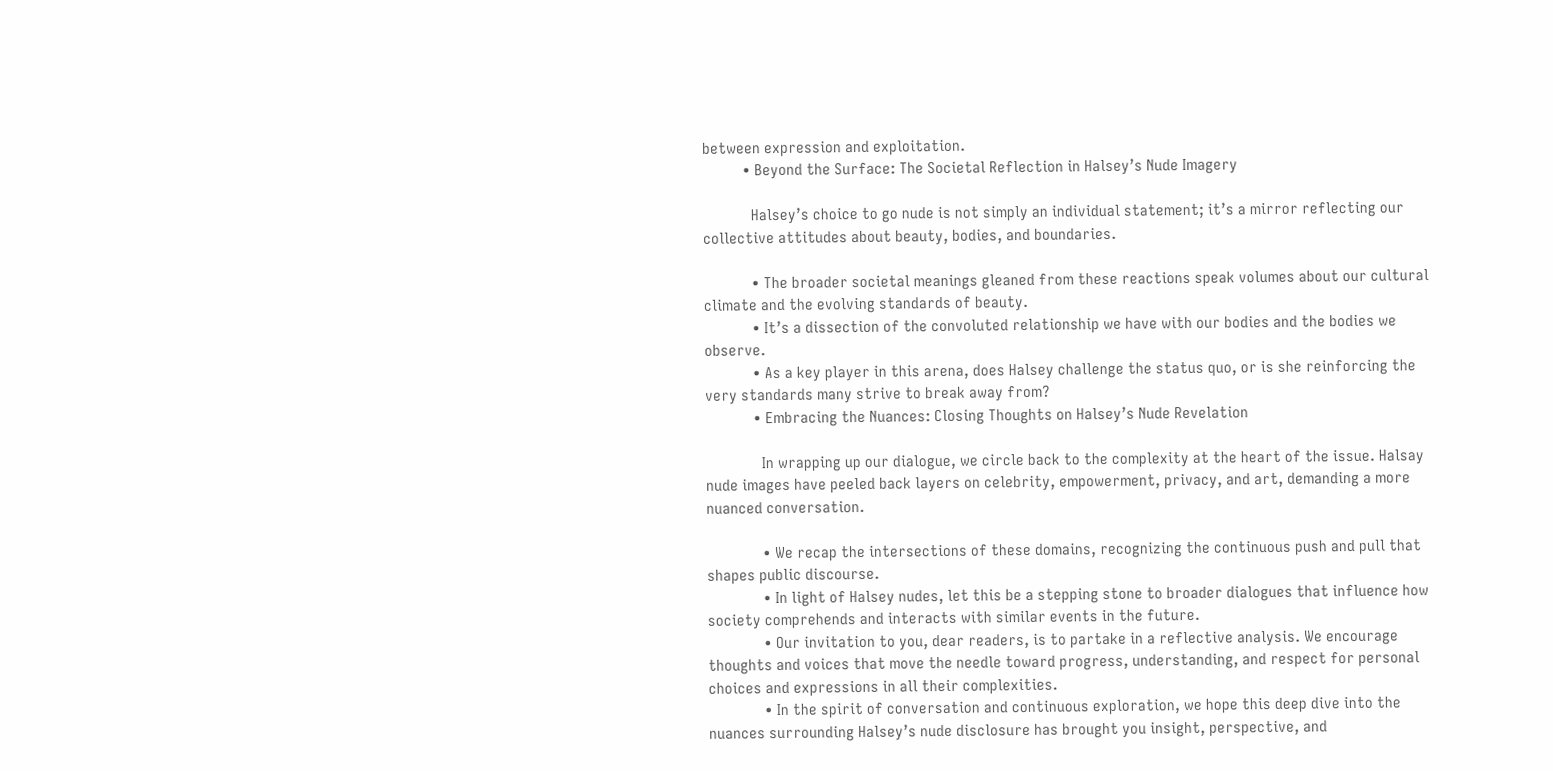between expression and exploitation.
          • Beyond the Surface: The Societal Reflection in Halsey’s Nude Imagery

            Halsey’s choice to go nude is not simply an individual statement; it’s a mirror reflecting our collective attitudes about beauty, bodies, and boundaries.

            • The broader societal meanings gleaned from these reactions speak volumes about our cultural climate and the evolving standards of beauty.
            • It’s a dissection of the convoluted relationship we have with our bodies and the bodies we observe.
            • As a key player in this arena, does Halsey challenge the status quo, or is she reinforcing the very standards many strive to break away from?
            • Embracing the Nuances: Closing Thoughts on Halsey’s Nude Revelation

              In wrapping up our dialogue, we circle back to the complexity at the heart of the issue. Halsay nude images have peeled back layers on celebrity, empowerment, privacy, and art, demanding a more nuanced conversation.

              • We recap the intersections of these domains, recognizing the continuous push and pull that shapes public discourse.
              • In light of Halsey nudes, let this be a stepping stone to broader dialogues that influence how society comprehends and interacts with similar events in the future.
              • Our invitation to you, dear readers, is to partake in a reflective analysis. We encourage thoughts and voices that move the needle toward progress, understanding, and respect for personal choices and expressions in all their complexities.
              • In the spirit of conversation and continuous exploration, we hope this deep dive into the nuances surrounding Halsey’s nude disclosure has brought you insight, perspective, and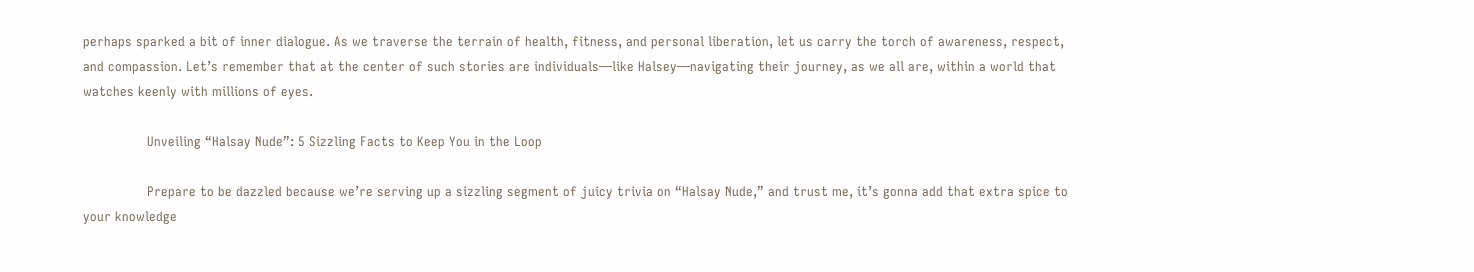perhaps sparked a bit of inner dialogue. As we traverse the terrain of health, fitness, and personal liberation, let us carry the torch of awareness, respect, and compassion. Let’s remember that at the center of such stories are individuals—like Halsey—navigating their journey, as we all are, within a world that watches keenly with millions of eyes.

                Unveiling “Halsay Nude”: 5 Sizzling Facts to Keep You in the Loop

                Prepare to be dazzled because we’re serving up a sizzling segment of juicy trivia on “Halsay Nude,” and trust me, it’s gonna add that extra spice to your knowledge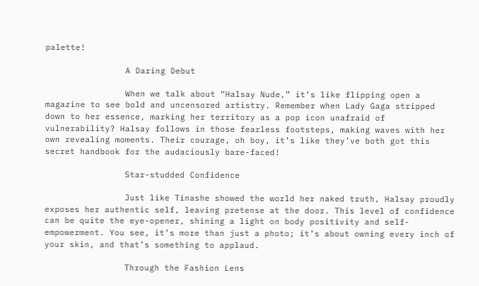palette!

                A Daring Debut

                When we talk about “Halsay Nude,” it’s like flipping open a magazine to see bold and uncensored artistry. Remember when Lady Gaga stripped down to her essence, marking her territory as a pop icon unafraid of vulnerability? Halsay follows in those fearless footsteps, making waves with her own revealing moments. Their courage, oh boy, it’s like they’ve both got this secret handbook for the audaciously bare-faced!

                Star-studded Confidence

                Just like Tinashe showed the world her naked truth, Halsay proudly exposes her authentic self, leaving pretense at the door. This level of confidence can be quite the eye-opener, shining a light on body positivity and self-empowerment. You see, it’s more than just a photo; it’s about owning every inch of your skin, and that’s something to applaud.

                Through the Fashion Lens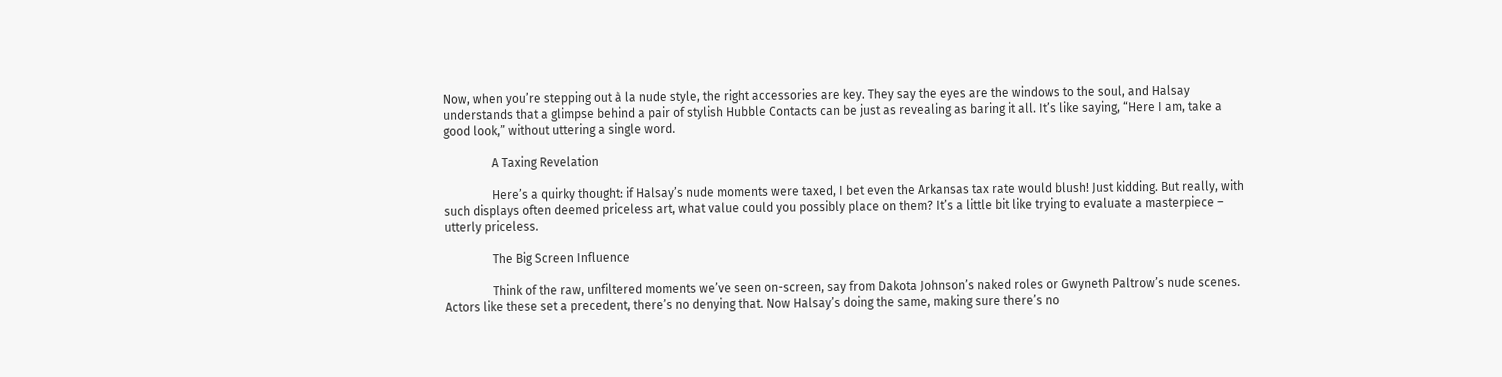Now, when you’re stepping out à la nude style, the right accessories are key. They say the eyes are the windows to the soul, and Halsay understands that a glimpse behind a pair of stylish Hubble Contacts can be just as revealing as baring it all. It’s like saying, “Here I am, take a good look,” without uttering a single word.

                A Taxing Revelation

                Here’s a quirky thought: if Halsay’s nude moments were taxed, I bet even the Arkansas tax rate would blush! Just kidding. But really, with such displays often deemed priceless art, what value could you possibly place on them? It’s a little bit like trying to evaluate a masterpiece – utterly priceless.

                The Big Screen Influence

                Think of the raw, unfiltered moments we’ve seen on-screen, say from Dakota Johnson’s naked roles or Gwyneth Paltrow’s nude scenes. Actors like these set a precedent, there’s no denying that. Now Halsay’s doing the same, making sure there’s no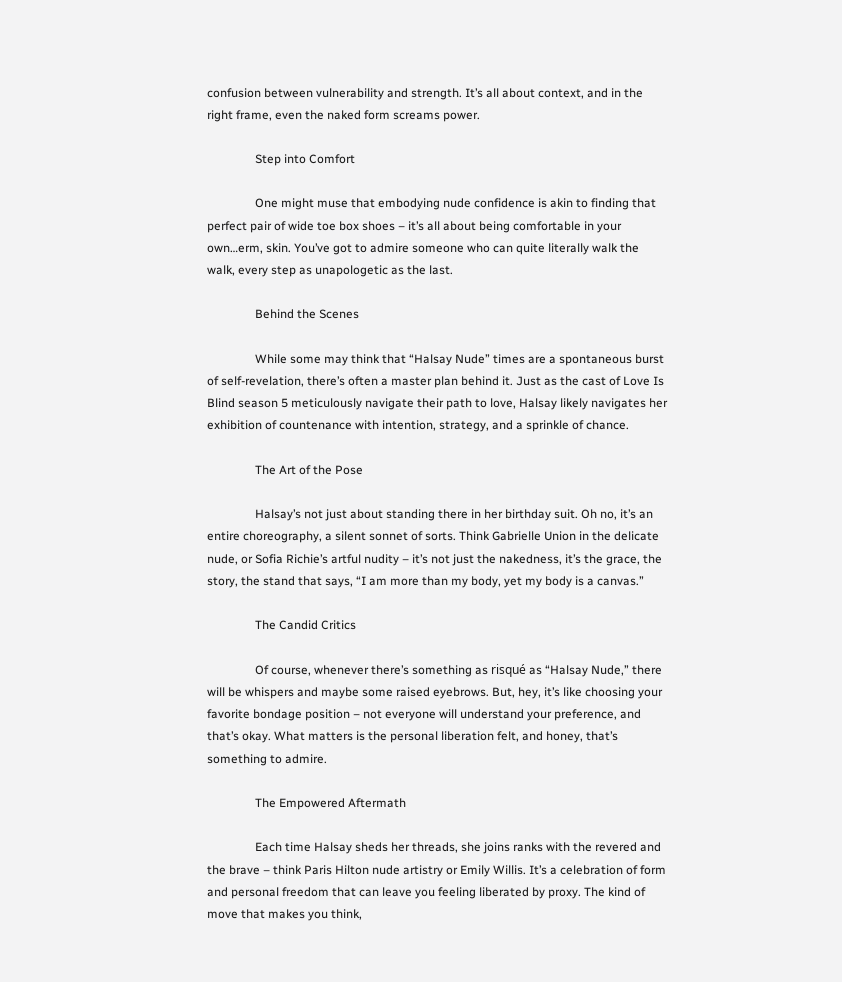confusion between vulnerability and strength. It’s all about context, and in the right frame, even the naked form screams power.

                Step into Comfort

                One might muse that embodying nude confidence is akin to finding that perfect pair of wide toe box shoes – it’s all about being comfortable in your own…erm, skin. You’ve got to admire someone who can quite literally walk the walk, every step as unapologetic as the last.

                Behind the Scenes

                While some may think that “Halsay Nude” times are a spontaneous burst of self-revelation, there’s often a master plan behind it. Just as the cast of Love Is Blind season 5 meticulously navigate their path to love, Halsay likely navigates her exhibition of countenance with intention, strategy, and a sprinkle of chance.

                The Art of the Pose

                Halsay’s not just about standing there in her birthday suit. Oh no, it’s an entire choreography, a silent sonnet of sorts. Think Gabrielle Union in the delicate nude, or Sofia Richie’s artful nudity – it’s not just the nakedness, it’s the grace, the story, the stand that says, “I am more than my body, yet my body is a canvas.”

                The Candid Critics

                Of course, whenever there’s something as risqué as “Halsay Nude,” there will be whispers and maybe some raised eyebrows. But, hey, it’s like choosing your favorite bondage position – not everyone will understand your preference, and that’s okay. What matters is the personal liberation felt, and honey, that’s something to admire.

                The Empowered Aftermath

                Each time Halsay sheds her threads, she joins ranks with the revered and the brave – think Paris Hilton nude artistry or Emily Willis. It’s a celebration of form and personal freedom that can leave you feeling liberated by proxy. The kind of move that makes you think,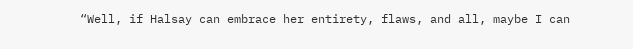“Well, if Halsay can embrace her entirety, flaws, and all, maybe I can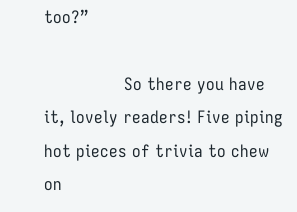too?”

                So there you have it, lovely readers! Five piping hot pieces of trivia to chew on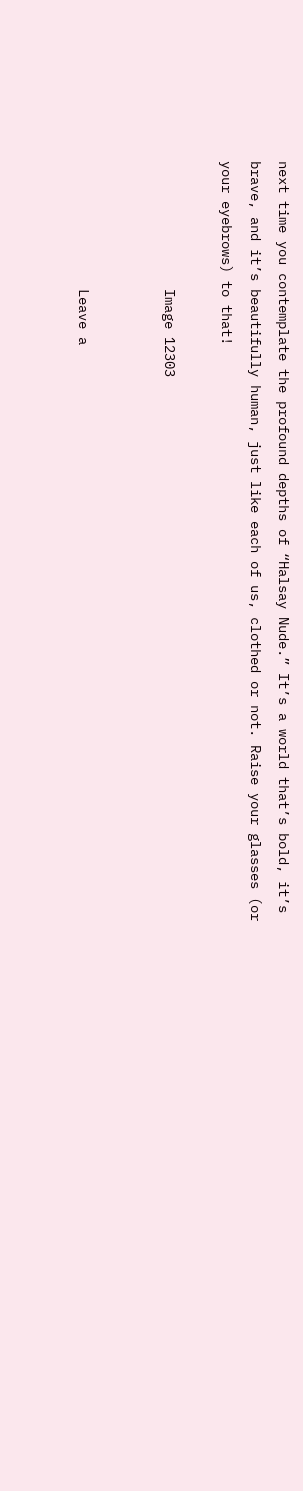next time you contemplate the profound depths of “Halsay Nude.” It’s a world that’s bold, it’s brave, and it’s beautifully human, just like each of us, clothed or not. Raise your glasses (or your eyebrows) to that!

                Image 12303


                Leave a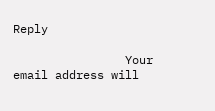Reply

                Your email address will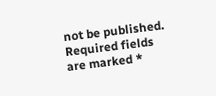not be published. Required fields are marked *